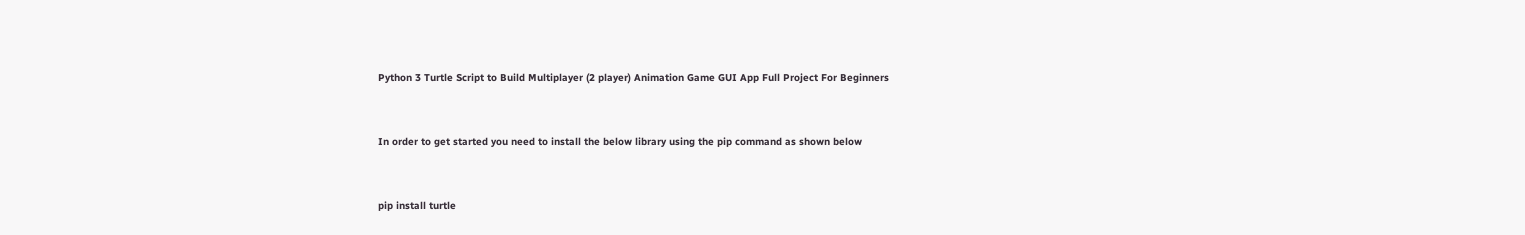Python 3 Turtle Script to Build Multiplayer (2 player) Animation Game GUI App Full Project For Beginners



In order to get started you need to install the below library using the pip command as shown below



pip install turtle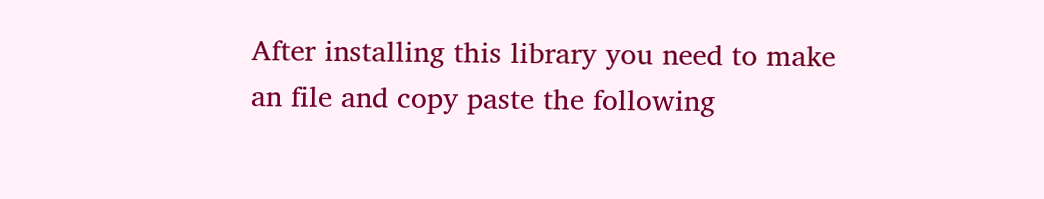After installing this library you need to make an file and copy paste the following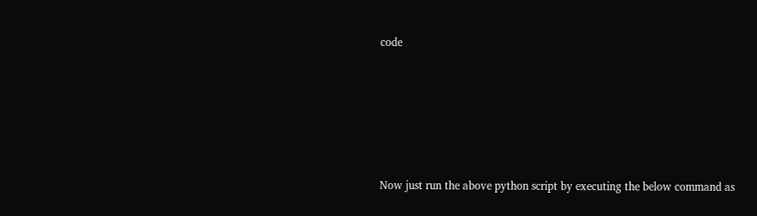code





Now just run the above python script by executing the below command as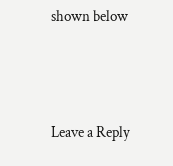shown below





Leave a Reply